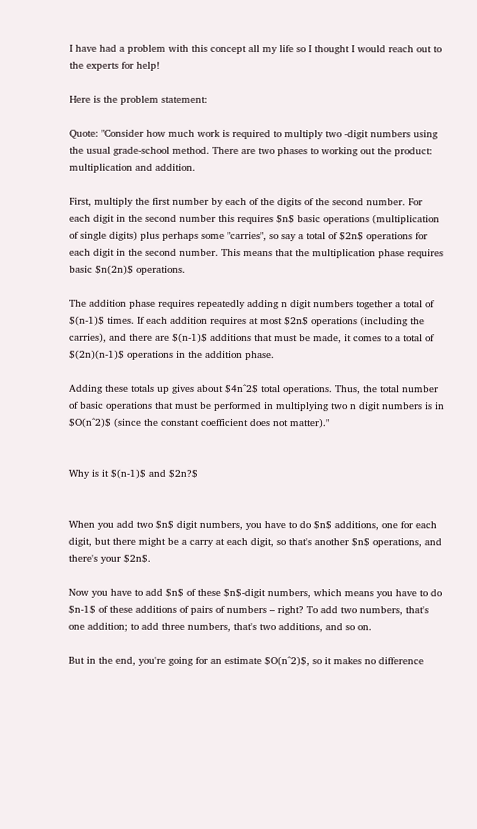I have had a problem with this concept all my life so I thought I would reach out to the experts for help!

Here is the problem statement:

Quote: "Consider how much work is required to multiply two -digit numbers using the usual grade-school method. There are two phases to working out the product: multiplication and addition.

First, multiply the first number by each of the digits of the second number. For each digit in the second number this requires $n$ basic operations (multiplication of single digits) plus perhaps some "carries", so say a total of $2n$ operations for each digit in the second number. This means that the multiplication phase requires basic $n(2n)$ operations.

The addition phase requires repeatedly adding n digit numbers together a total of $(n-1)$ times. If each addition requires at most $2n$ operations (including the carries), and there are $(n-1)$ additions that must be made, it comes to a total of $(2n)(n-1)$ operations in the addition phase.

Adding these totals up gives about $4n^2$ total operations. Thus, the total number of basic operations that must be performed in multiplying two n digit numbers is in $O(n^2)$ (since the constant coefficient does not matter)."


Why is it $(n-1)$ and $2n?$


When you add two $n$ digit numbers, you have to do $n$ additions, one for each digit, but there might be a carry at each digit, so that's another $n$ operations, and there's your $2n$.

Now you have to add $n$ of these $n$-digit numbers, which means you have to do $n-1$ of these additions of pairs of numbers – right? To add two numbers, that's one addition; to add three numbers, that's two additions, and so on.

But in the end, you're going for an estimate $O(n^2)$, so it makes no difference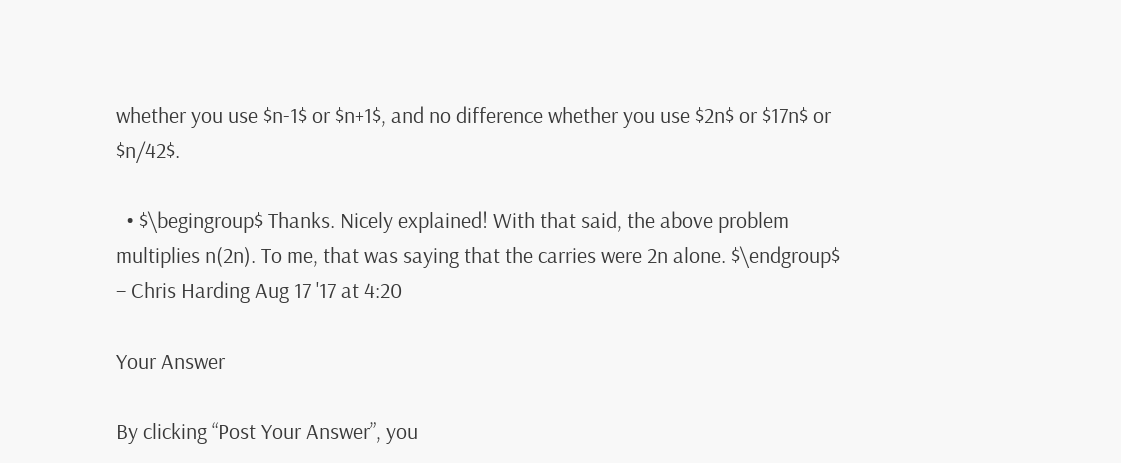whether you use $n-1$ or $n+1$, and no difference whether you use $2n$ or $17n$ or $n/42$.

  • $\begingroup$ Thanks. Nicely explained! With that said, the above problem multiplies n(2n). To me, that was saying that the carries were 2n alone. $\endgroup$ – Chris Harding Aug 17 '17 at 4:20

Your Answer

By clicking “Post Your Answer”, you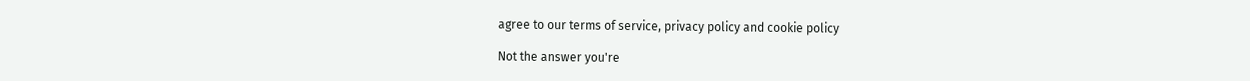agree to our terms of service, privacy policy and cookie policy

Not the answer you're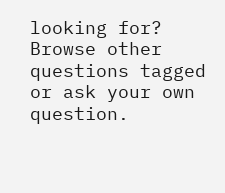looking for? Browse other questions tagged or ask your own question.